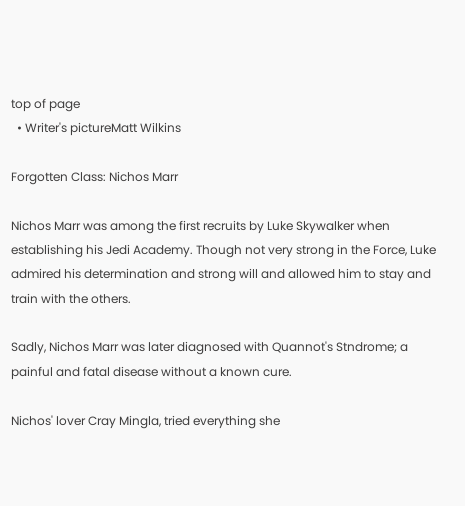top of page
  • Writer's pictureMatt Wilkins

Forgotten Class: Nichos Marr

Nichos Marr was among the first recruits by Luke Skywalker when establishing his Jedi Academy. Though not very strong in the Force, Luke admired his determination and strong will and allowed him to stay and train with the others.

Sadly, Nichos Marr was later diagnosed with Quannot's Stndrome; a painful and fatal disease without a known cure.

Nichos' lover Cray Mingla, tried everything she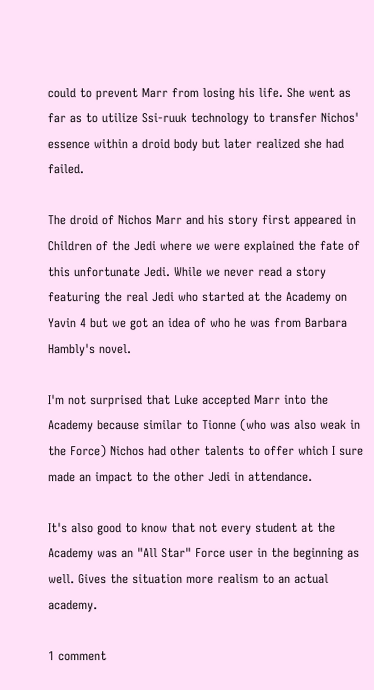could to prevent Marr from losing his life. She went as far as to utilize Ssi-ruuk technology to transfer Nichos' essence within a droid body but later realized she had failed.

The droid of Nichos Marr and his story first appeared in Children of the Jedi where we were explained the fate of this unfortunate Jedi. While we never read a story featuring the real Jedi who started at the Academy on Yavin 4 but we got an idea of who he was from Barbara Hambly's novel.

I'm not surprised that Luke accepted Marr into the Academy because similar to Tionne (who was also weak in the Force) Nichos had other talents to offer which I sure made an impact to the other Jedi in attendance.

It's also good to know that not every student at the Academy was an "All Star" Force user in the beginning as well. Gives the situation more realism to an actual academy.

1 comment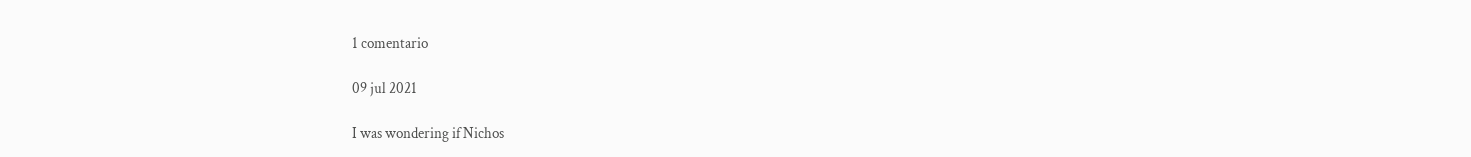1 comentario

09 jul 2021

I was wondering if Nichos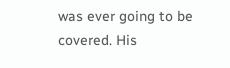was ever going to be covered. His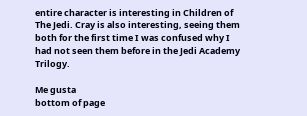entire character is interesting in Children of The Jedi. Cray is also interesting, seeing them both for the first time I was confused why I had not seen them before in the Jedi Academy Trilogy.

Me gusta
bottom of page